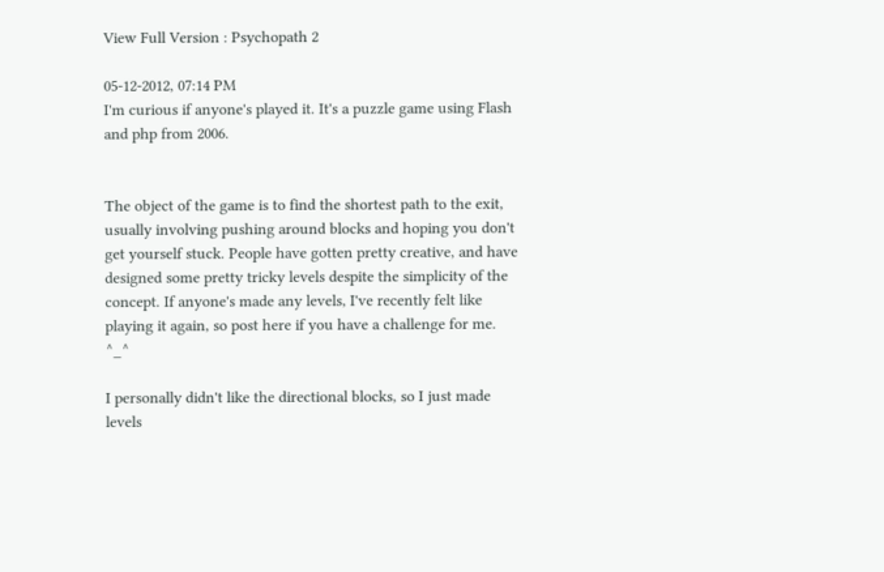View Full Version : Psychopath 2

05-12-2012, 07:14 PM
I'm curious if anyone's played it. It's a puzzle game using Flash and php from 2006.


The object of the game is to find the shortest path to the exit, usually involving pushing around blocks and hoping you don't get yourself stuck. People have gotten pretty creative, and have designed some pretty tricky levels despite the simplicity of the concept. If anyone's made any levels, I've recently felt like playing it again, so post here if you have a challenge for me. ^_^

I personally didn't like the directional blocks, so I just made levels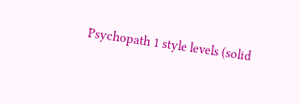Psychopath 1 style levels (solid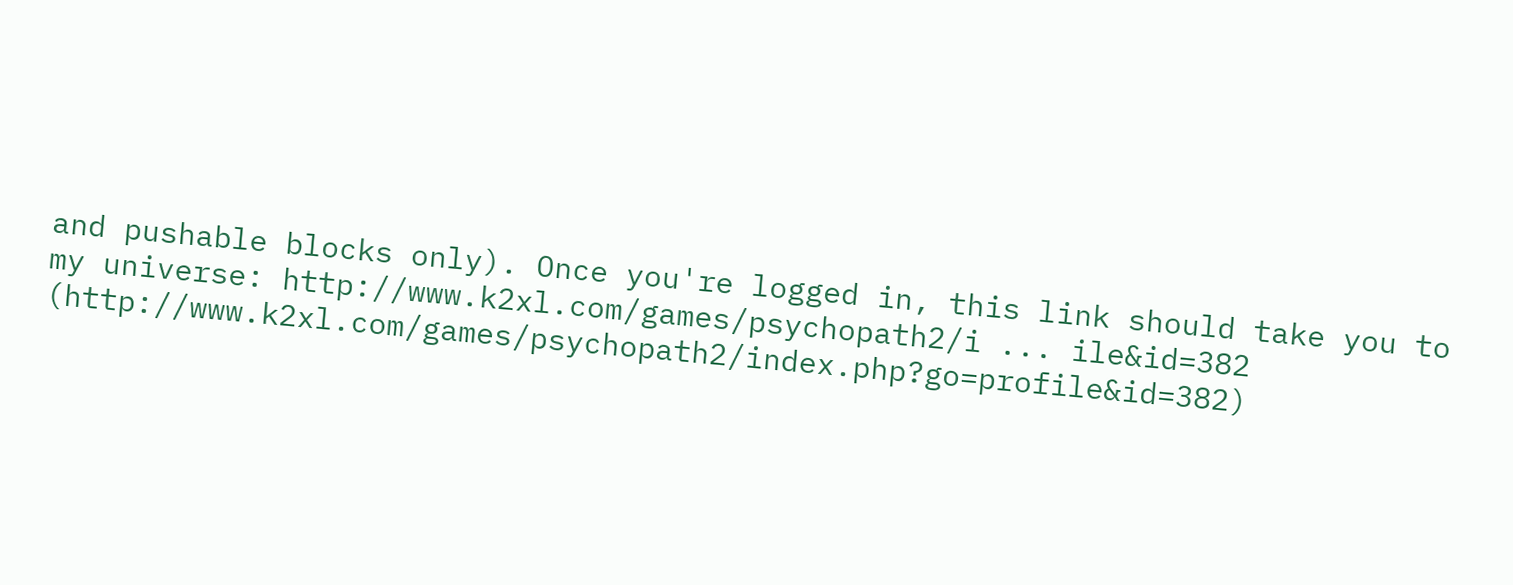and pushable blocks only). Once you're logged in, this link should take you to my universe: http://www.k2xl.com/games/psychopath2/i ... ile&id=382 (http://www.k2xl.com/games/psychopath2/index.php?go=profile&id=382)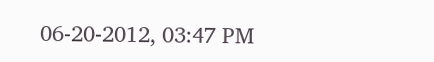06-20-2012, 03:47 PM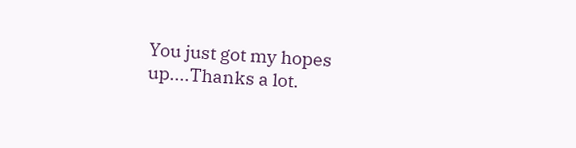You just got my hopes up....Thanks a lot.